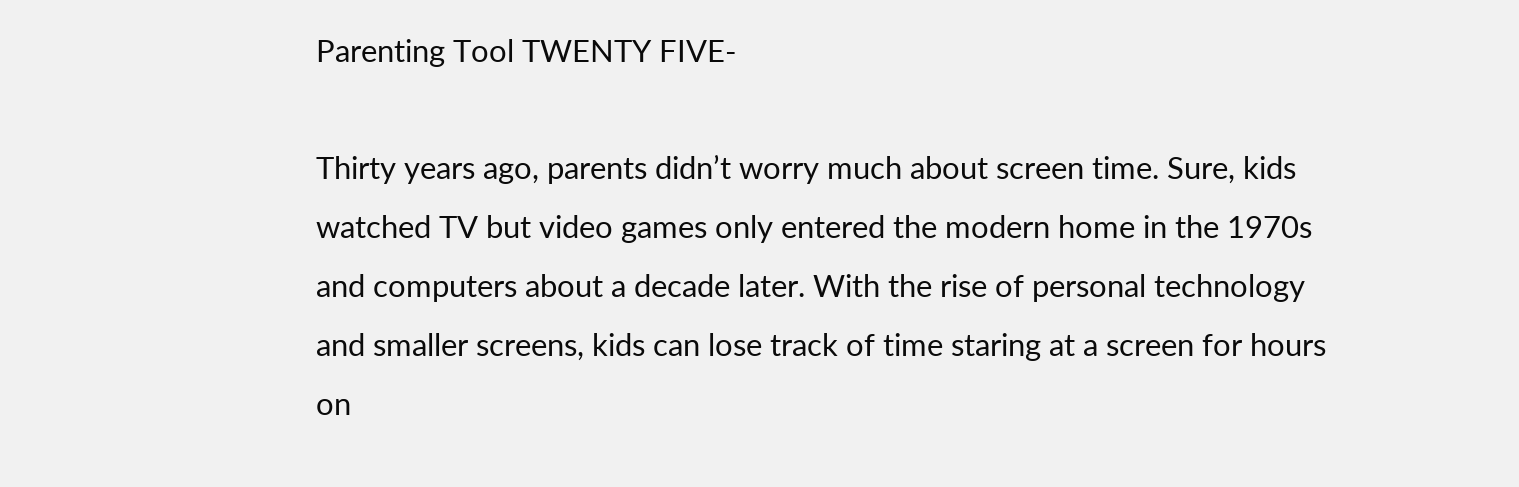Parenting Tool TWENTY FIVE-

Thirty years ago, parents didn’t worry much about screen time. Sure, kids watched TV but video games only entered the modern home in the 1970s and computers about a decade later. With the rise of personal technology and smaller screens, kids can lose track of time staring at a screen for hours on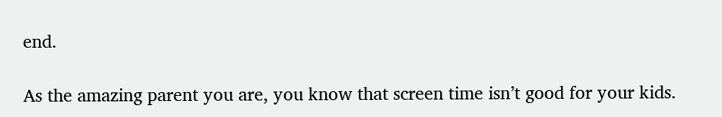end.

As the amazing parent you are, you know that screen time isn’t good for your kids.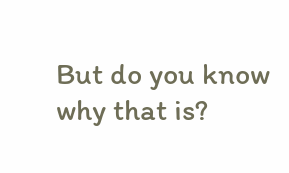But do you know why that is?